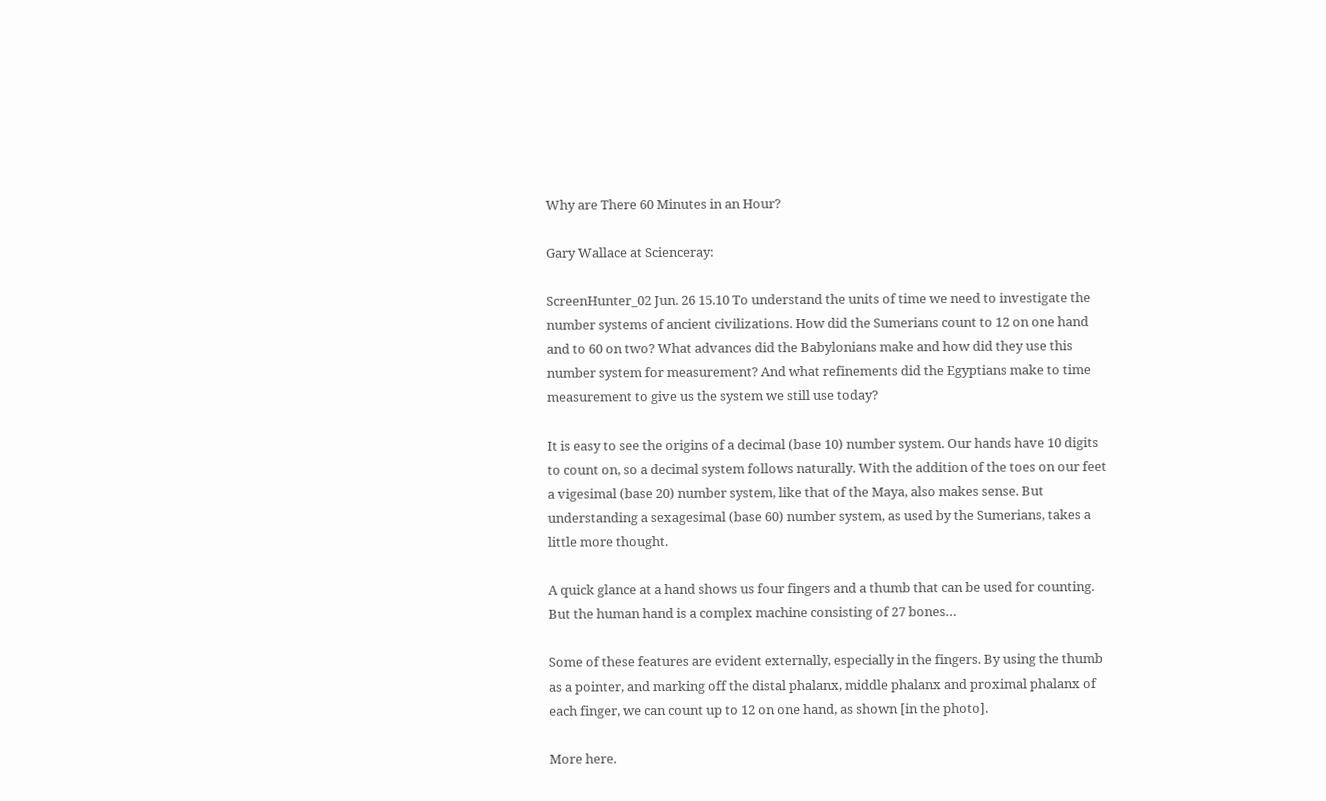Why are There 60 Minutes in an Hour?

Gary Wallace at Scienceray:

ScreenHunter_02 Jun. 26 15.10 To understand the units of time we need to investigate the number systems of ancient civilizations. How did the Sumerians count to 12 on one hand and to 60 on two? What advances did the Babylonians make and how did they use this number system for measurement? And what refinements did the Egyptians make to time measurement to give us the system we still use today?

It is easy to see the origins of a decimal (base 10) number system. Our hands have 10 digits to count on, so a decimal system follows naturally. With the addition of the toes on our feet a vigesimal (base 20) number system, like that of the Maya, also makes sense. But understanding a sexagesimal (base 60) number system, as used by the Sumerians, takes a little more thought.

A quick glance at a hand shows us four fingers and a thumb that can be used for counting. But the human hand is a complex machine consisting of 27 bones…

Some of these features are evident externally, especially in the fingers. By using the thumb as a pointer, and marking off the distal phalanx, middle phalanx and proximal phalanx of each finger, we can count up to 12 on one hand, as shown [in the photo].

More here.